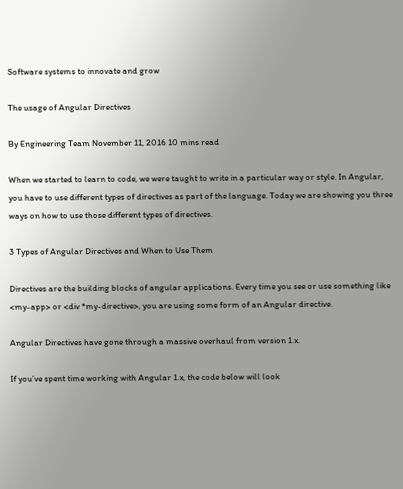Software systems to innovate and grow

The usage of Angular Directives

By Engineering Team November 11, 2016 10 mins read

When we started to learn to code, we were taught to write in a particular way or style. In Angular, you have to use different types of directives as part of the language. Today we are showing you three ways on how to use those different types of directives.

3 Types of Angular Directives and When to Use Them

Directives are the building blocks of angular applications. Every time you see or use something like <my-app> or <div *my-directive>, you are using some form of an Angular directive.

Angular Directives have gone through a massive overhaul from version 1.x.

If you’ve spent time working with Angular 1.x, the code below will look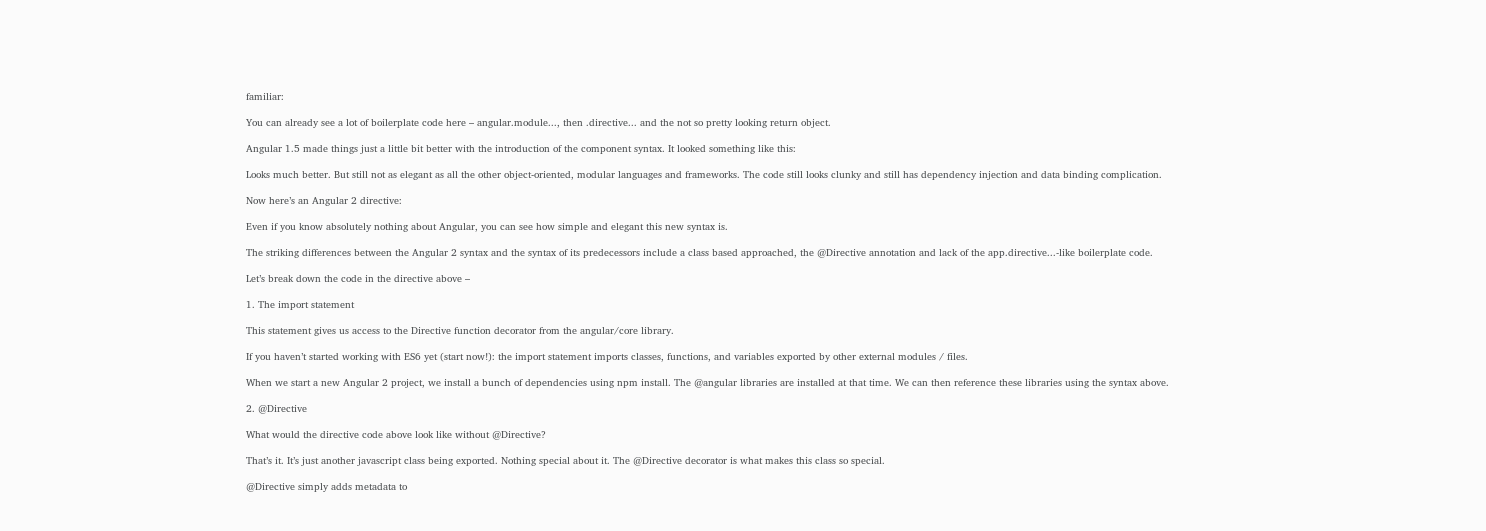familiar:

You can already see a lot of boilerplate code here – angular.module..., then .directive... and the not so pretty looking return object.

Angular 1.5 made things just a little bit better with the introduction of the component syntax. It looked something like this:

Looks much better. But still not as elegant as all the other object-oriented, modular languages and frameworks. The code still looks clunky and still has dependency injection and data binding complication.

Now here’s an Angular 2 directive:

Even if you know absolutely nothing about Angular, you can see how simple and elegant this new syntax is.

The striking differences between the Angular 2 syntax and the syntax of its predecessors include a class based approached, the @Directive annotation and lack of the app.directive...-like boilerplate code.

Let’s break down the code in the directive above –

1. The import statement

This statement gives us access to the Directive function decorator from the angular/core library.

If you haven’t started working with ES6 yet (start now!): the import statement imports classes, functions, and variables exported by other external modules / files.

When we start a new Angular 2 project, we install a bunch of dependencies using npm install. The @angular libraries are installed at that time. We can then reference these libraries using the syntax above.

2. @Directive

What would the directive code above look like without @Directive?

That’s it. It’s just another javascript class being exported. Nothing special about it. The @Directive decorator is what makes this class so special.

@Directive simply adds metadata to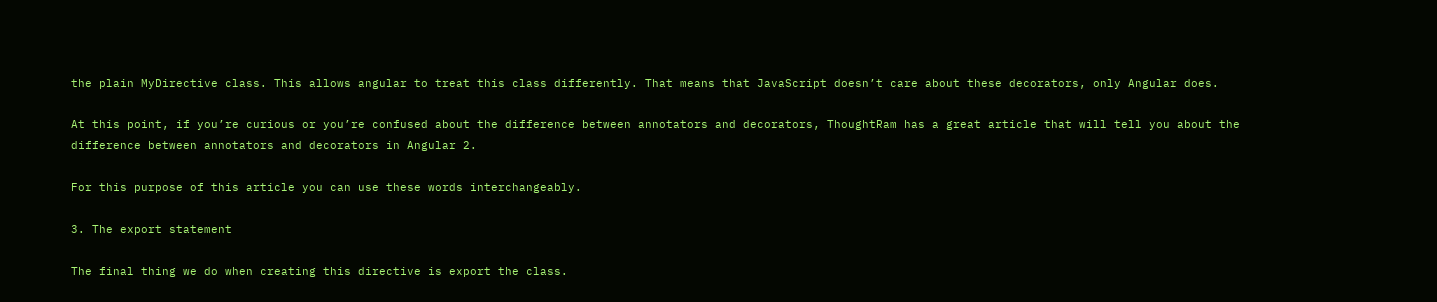the plain MyDirective class. This allows angular to treat this class differently. That means that JavaScript doesn’t care about these decorators, only Angular does.

At this point, if you’re curious or you’re confused about the difference between annotators and decorators, ThoughtRam has a great article that will tell you about the difference between annotators and decorators in Angular 2.

For this purpose of this article you can use these words interchangeably.

3. The export statement

The final thing we do when creating this directive is export the class.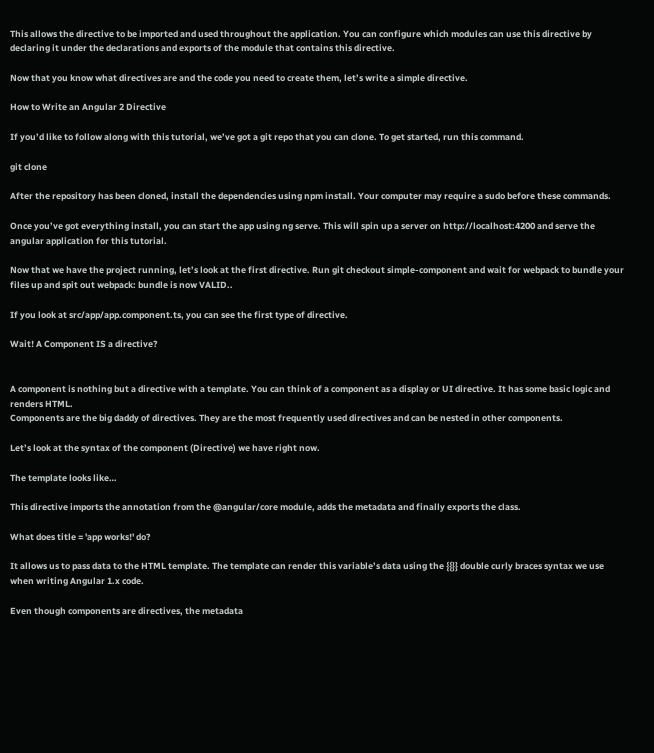This allows the directive to be imported and used throughout the application. You can configure which modules can use this directive by declaring it under the declarations and exports of the module that contains this directive.

Now that you know what directives are and the code you need to create them, let’s write a simple directive.

How to Write an Angular 2 Directive

If you’d like to follow along with this tutorial, we’ve got a git repo that you can clone. To get started, run this command.

git clone

After the repository has been cloned, install the dependencies using npm install. Your computer may require a sudo before these commands.

Once you’ve got everything install, you can start the app using ng serve. This will spin up a server on http://localhost:4200 and serve the angular application for this tutorial.

Now that we have the project running, let’s look at the first directive. Run git checkout simple-component and wait for webpack to bundle your files up and spit out webpack: bundle is now VALID..

If you look at src/app/app.component.ts, you can see the first type of directive.

Wait! A Component IS a directive?


A component is nothing but a directive with a template. You can think of a component as a display or UI directive. It has some basic logic and renders HTML.
Components are the big daddy of directives. They are the most frequently used directives and can be nested in other components.

Let’s look at the syntax of the component (Directive) we have right now.

The template looks like…

This directive imports the annotation from the @angular/core module, adds the metadata and finally exports the class.

What does title = 'app works!' do?

It allows us to pass data to the HTML template. The template can render this variable’s data using the {{}} double curly braces syntax we use when writing Angular 1.x code.

Even though components are directives, the metadata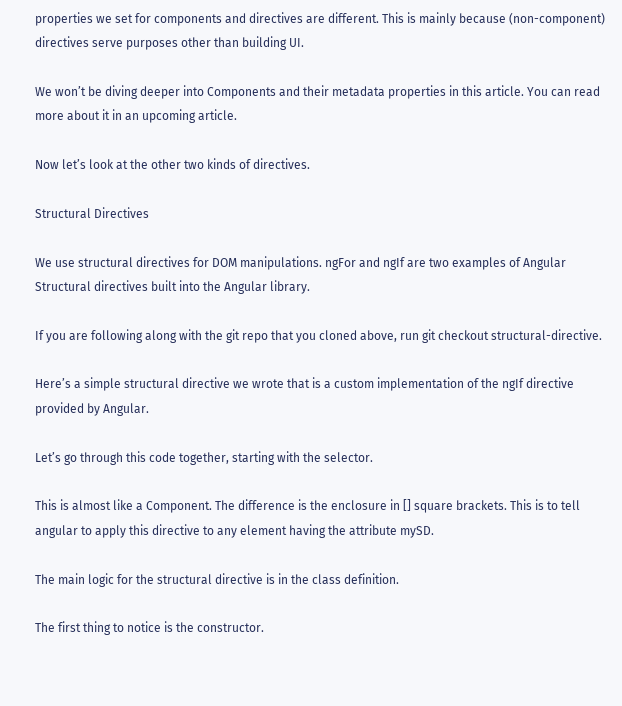properties we set for components and directives are different. This is mainly because (non-component) directives serve purposes other than building UI.

We won’t be diving deeper into Components and their metadata properties in this article. You can read more about it in an upcoming article.

Now let’s look at the other two kinds of directives.

Structural Directives

We use structural directives for DOM manipulations. ngFor and ngIf are two examples of Angular Structural directives built into the Angular library.

If you are following along with the git repo that you cloned above, run git checkout structural-directive.

Here’s a simple structural directive we wrote that is a custom implementation of the ngIf directive provided by Angular.

Let’s go through this code together, starting with the selector.

This is almost like a Component. The difference is the enclosure in [] square brackets. This is to tell angular to apply this directive to any element having the attribute mySD.

The main logic for the structural directive is in the class definition.

The first thing to notice is the constructor.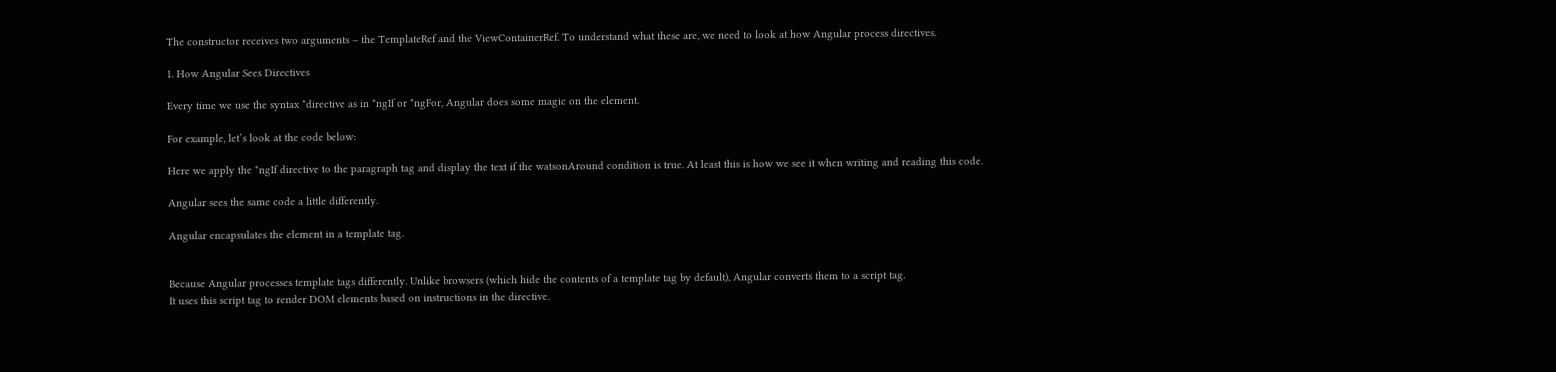The constructor receives two arguments – the TemplateRef and the ViewContainerRef. To understand what these are, we need to look at how Angular process directives.

1. How Angular Sees Directives

Every time we use the syntax *directive as in *ngIf or *ngFor, Angular does some magic on the element.

For example, let’s look at the code below:

Here we apply the *ngIf directive to the paragraph tag and display the text if the watsonAround condition is true. At least this is how we see it when writing and reading this code.

Angular sees the same code a little differently.

Angular encapsulates the element in a template tag.


Because Angular processes template tags differently. Unlike browsers (which hide the contents of a template tag by default), Angular converts them to a script tag.
It uses this script tag to render DOM elements based on instructions in the directive.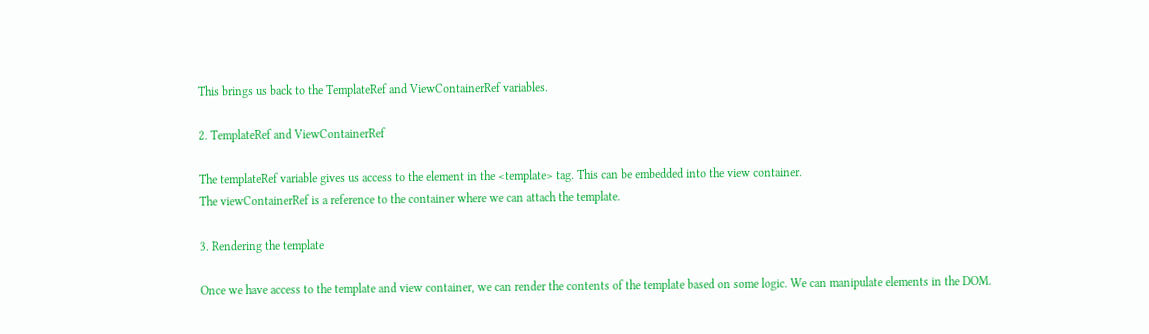This brings us back to the TemplateRef and ViewContainerRef variables.

2. TemplateRef and ViewContainerRef

The templateRef variable gives us access to the element in the <template> tag. This can be embedded into the view container.
The viewContainerRef is a reference to the container where we can attach the template.

3. Rendering the template

Once we have access to the template and view container, we can render the contents of the template based on some logic. We can manipulate elements in the DOM.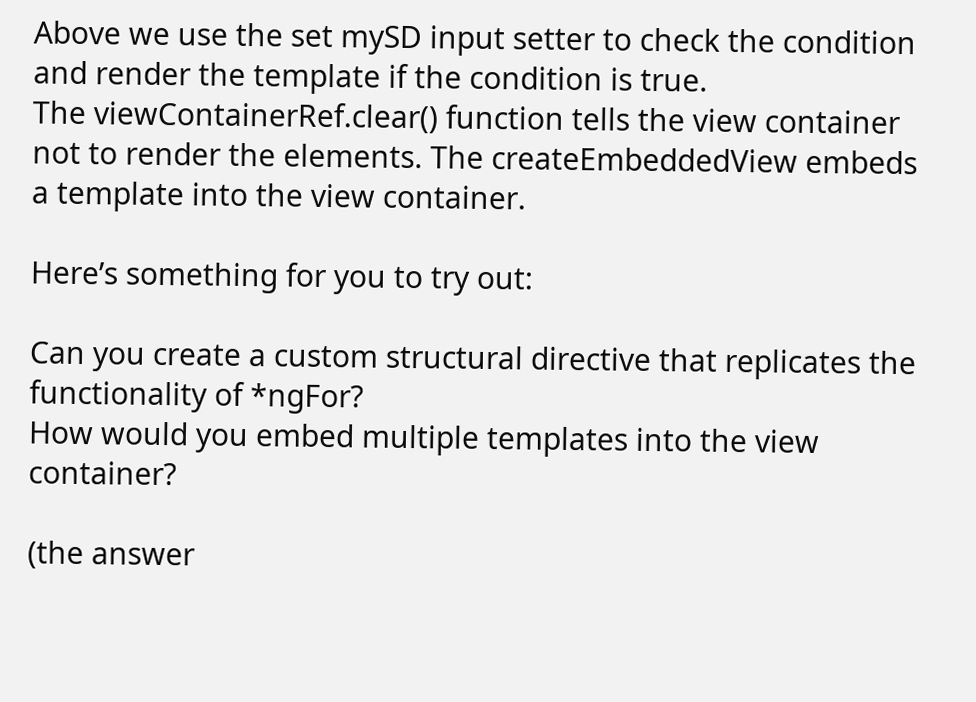Above we use the set mySD input setter to check the condition and render the template if the condition is true.
The viewContainerRef.clear() function tells the view container not to render the elements. The createEmbeddedView embeds a template into the view container.

Here’s something for you to try out:

Can you create a custom structural directive that replicates the functionality of *ngFor?
How would you embed multiple templates into the view container?

(the answer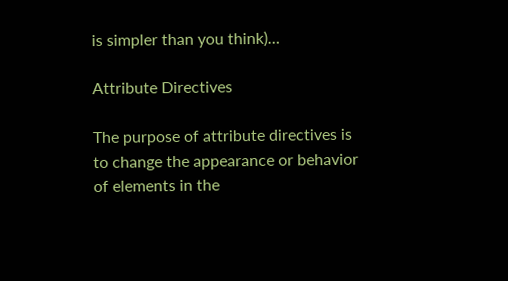is simpler than you think)…

Attribute Directives

The purpose of attribute directives is to change the appearance or behavior of elements in the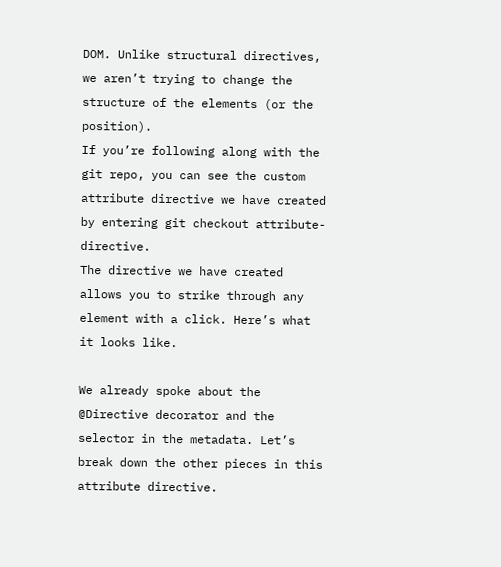DOM. Unlike structural directives, we aren’t trying to change the structure of the elements (or the position).
If you’re following along with the git repo, you can see the custom attribute directive we have created by entering git checkout attribute-directive.
The directive we have created allows you to strike through any element with a click. Here’s what it looks like.

We already spoke about the @Directive decorator and the selector in the metadata. Let’s break down the other pieces in this attribute directive.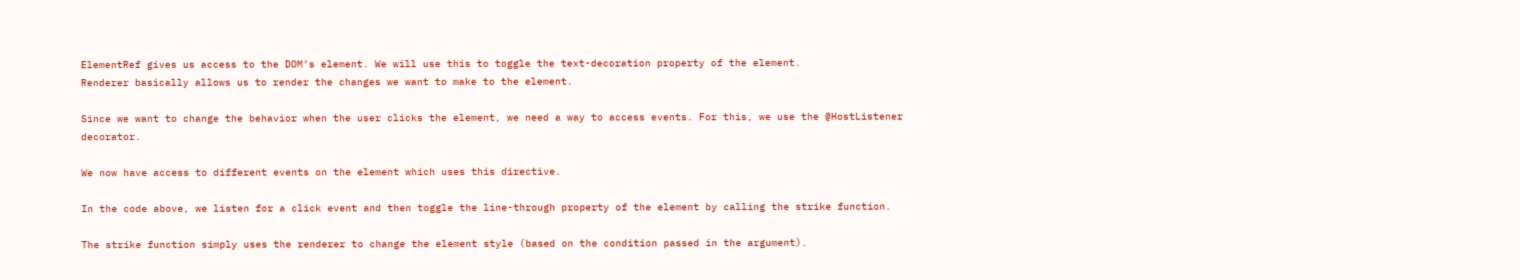ElementRef gives us access to the DOM’s element. We will use this to toggle the text-decoration property of the element.
Renderer basically allows us to render the changes we want to make to the element.

Since we want to change the behavior when the user clicks the element, we need a way to access events. For this, we use the @HostListener decorator.

We now have access to different events on the element which uses this directive.

In the code above, we listen for a click event and then toggle the line-through property of the element by calling the strike function.

The strike function simply uses the renderer to change the element style (based on the condition passed in the argument).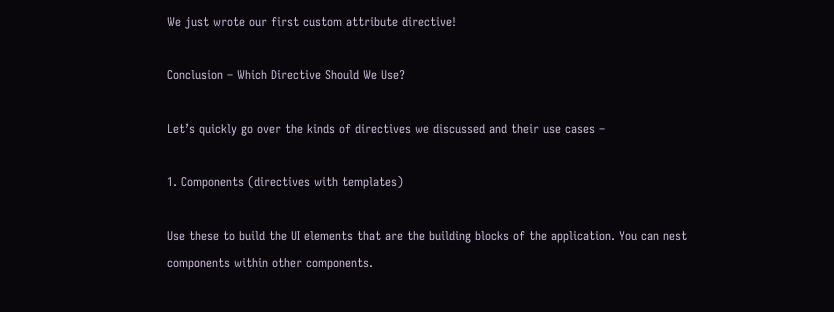We just wrote our first custom attribute directive!

Conclusion – Which Directive Should We Use?

Let’s quickly go over the kinds of directives we discussed and their use cases –

1. Components (directives with templates)

Use these to build the UI elements that are the building blocks of the application. You can nest components within other components.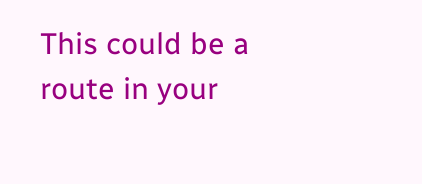This could be a route in your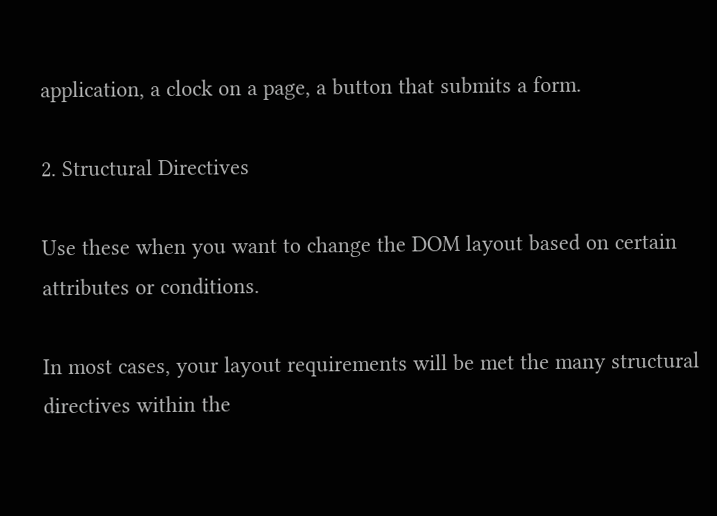application, a clock on a page, a button that submits a form.

2. Structural Directives

Use these when you want to change the DOM layout based on certain attributes or conditions.

In most cases, your layout requirements will be met the many structural directives within the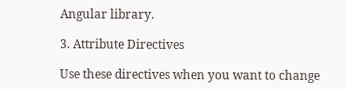Angular library.

3. Attribute Directives

Use these directives when you want to change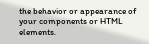the behavior or appearance of your components or HTML elements.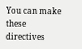You can make these directives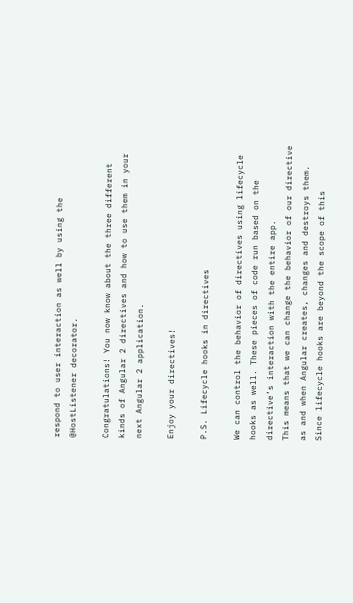respond to user interaction as well by using the @HostListener decorator.

Congratulations! You now know about the three different kinds of Angular 2 directives and how to use them in your next Angular 2 application.

Enjoy your directives!

P.S. Lifecycle hooks in directives

We can control the behavior of directives using lifecycle hooks as well. These pieces of code run based on the directive’s interaction with the entire app.
This means that we can change the behavior of our directive as and when Angular creates, changes and destroys them.
Since lifecycle hooks are beyond the scope of this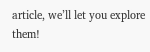article, we’ll let you explore them!